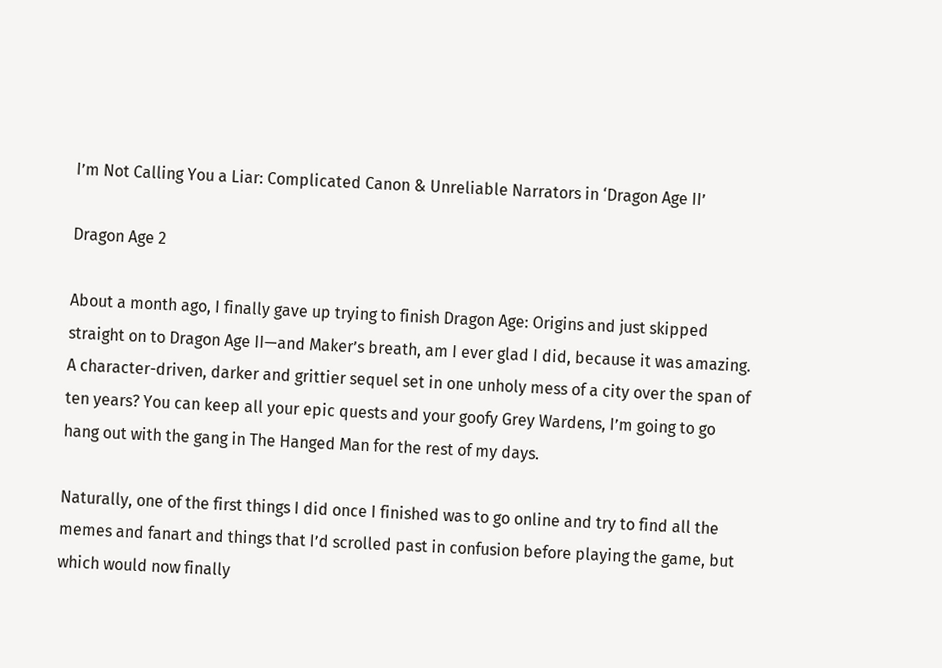I’m Not Calling You a Liar: Complicated Canon & Unreliable Narrators in ‘Dragon Age II’

Dragon Age 2

About a month ago, I finally gave up trying to finish Dragon Age: Origins and just skipped straight on to Dragon Age II—and Maker’s breath, am I ever glad I did, because it was amazing. A character-driven, darker and grittier sequel set in one unholy mess of a city over the span of ten years? You can keep all your epic quests and your goofy Grey Wardens, I’m going to go hang out with the gang in The Hanged Man for the rest of my days.

Naturally, one of the first things I did once I finished was to go online and try to find all the memes and fanart and things that I’d scrolled past in confusion before playing the game, but which would now finally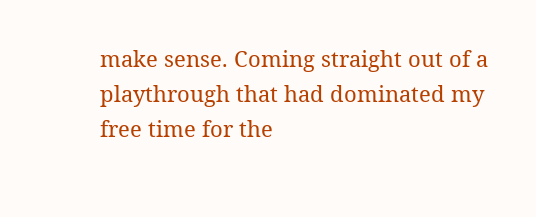make sense. Coming straight out of a playthrough that had dominated my free time for the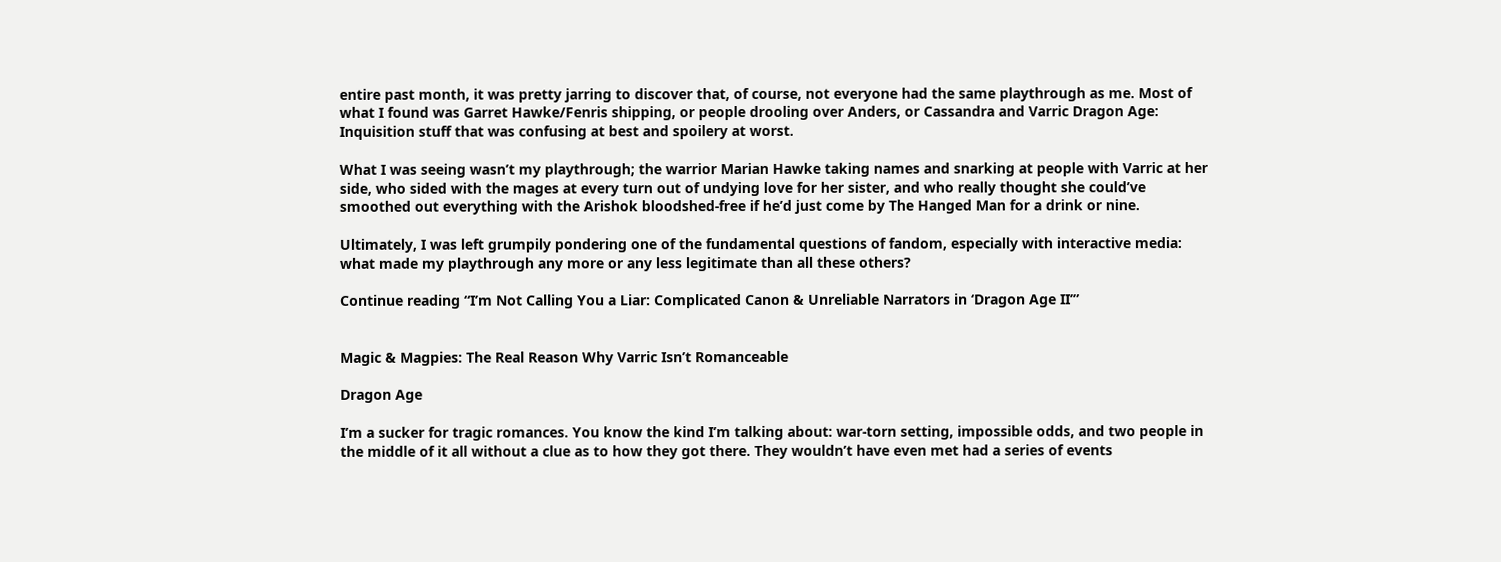entire past month, it was pretty jarring to discover that, of course, not everyone had the same playthrough as me. Most of what I found was Garret Hawke/Fenris shipping, or people drooling over Anders, or Cassandra and Varric Dragon Age: Inquisition stuff that was confusing at best and spoilery at worst.

What I was seeing wasn’t my playthrough; the warrior Marian Hawke taking names and snarking at people with Varric at her side, who sided with the mages at every turn out of undying love for her sister, and who really thought she could’ve smoothed out everything with the Arishok bloodshed-free if he’d just come by The Hanged Man for a drink or nine.

Ultimately, I was left grumpily pondering one of the fundamental questions of fandom, especially with interactive media: what made my playthrough any more or any less legitimate than all these others?

Continue reading “I’m Not Calling You a Liar: Complicated Canon & Unreliable Narrators in ‘Dragon Age II’”


Magic & Magpies: The Real Reason Why Varric Isn’t Romanceable

Dragon Age

I’m a sucker for tragic romances. You know the kind I’m talking about: war-torn setting, impossible odds, and two people in the middle of it all without a clue as to how they got there. They wouldn’t have even met had a series of events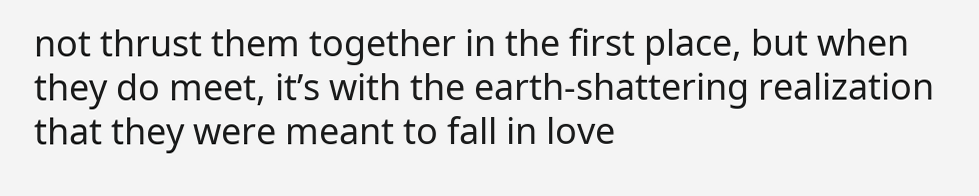not thrust them together in the first place, but when they do meet, it’s with the earth-shattering realization that they were meant to fall in love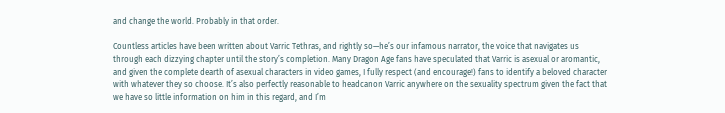and change the world. Probably in that order.

Countless articles have been written about Varric Tethras, and rightly so—he’s our infamous narrator, the voice that navigates us through each dizzying chapter until the story’s completion. Many Dragon Age fans have speculated that Varric is asexual or aromantic, and given the complete dearth of asexual characters in video games, I fully respect (and encourage!) fans to identify a beloved character with whatever they so choose. It’s also perfectly reasonable to headcanon Varric anywhere on the sexuality spectrum given the fact that we have so little information on him in this regard, and I’m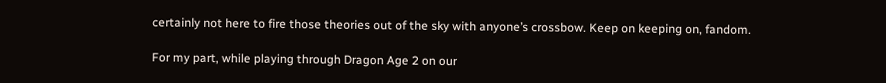certainly not here to fire those theories out of the sky with anyone’s crossbow. Keep on keeping on, fandom.

For my part, while playing through Dragon Age 2 on our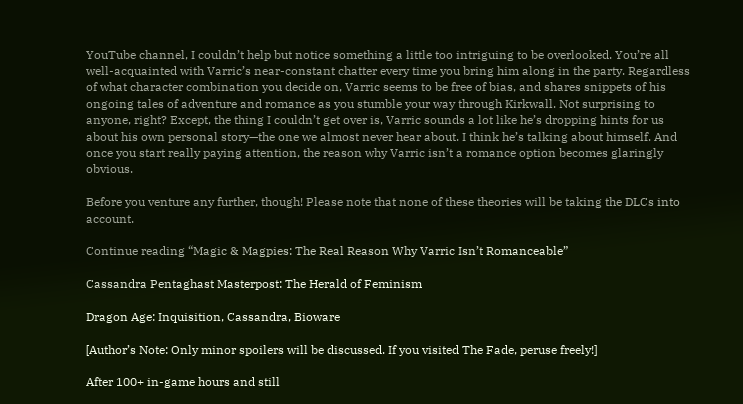YouTube channel, I couldn’t help but notice something a little too intriguing to be overlooked. You’re all well-acquainted with Varric’s near-constant chatter every time you bring him along in the party. Regardless of what character combination you decide on, Varric seems to be free of bias, and shares snippets of his ongoing tales of adventure and romance as you stumble your way through Kirkwall. Not surprising to anyone, right? Except, the thing I couldn’t get over is, Varric sounds a lot like he’s dropping hints for us about his own personal story—the one we almost never hear about. I think he’s talking about himself. And once you start really paying attention, the reason why Varric isn’t a romance option becomes glaringly obvious.

Before you venture any further, though! Please note that none of these theories will be taking the DLCs into account.

Continue reading “Magic & Magpies: The Real Reason Why Varric Isn’t Romanceable”

Cassandra Pentaghast Masterpost: The Herald of Feminism

Dragon Age: Inquisition, Cassandra, Bioware

[Author’s Note: Only minor spoilers will be discussed. If you visited The Fade, peruse freely!]

After 100+ in-game hours and still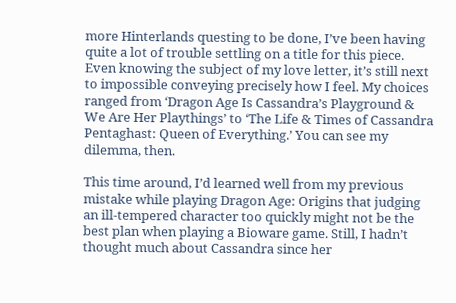more Hinterlands questing to be done, I’ve been having quite a lot of trouble settling on a title for this piece. Even knowing the subject of my love letter, it’s still next to impossible conveying precisely how I feel. My choices ranged from ‘Dragon Age Is Cassandra’s Playground & We Are Her Playthings’ to ‘The Life & Times of Cassandra Pentaghast: Queen of Everything.’ You can see my dilemma, then.

This time around, I’d learned well from my previous mistake while playing Dragon Age: Origins that judging an ill-tempered character too quickly might not be the best plan when playing a Bioware game. Still, I hadn’t thought much about Cassandra since her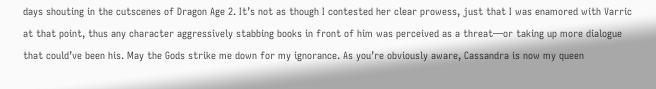days shouting in the cutscenes of Dragon Age 2. It’s not as though I contested her clear prowess, just that I was enamored with Varric at that point, thus any character aggressively stabbing books in front of him was perceived as a threat—or taking up more dialogue that could’ve been his. May the Gods strike me down for my ignorance. As you’re obviously aware, Cassandra is now my queen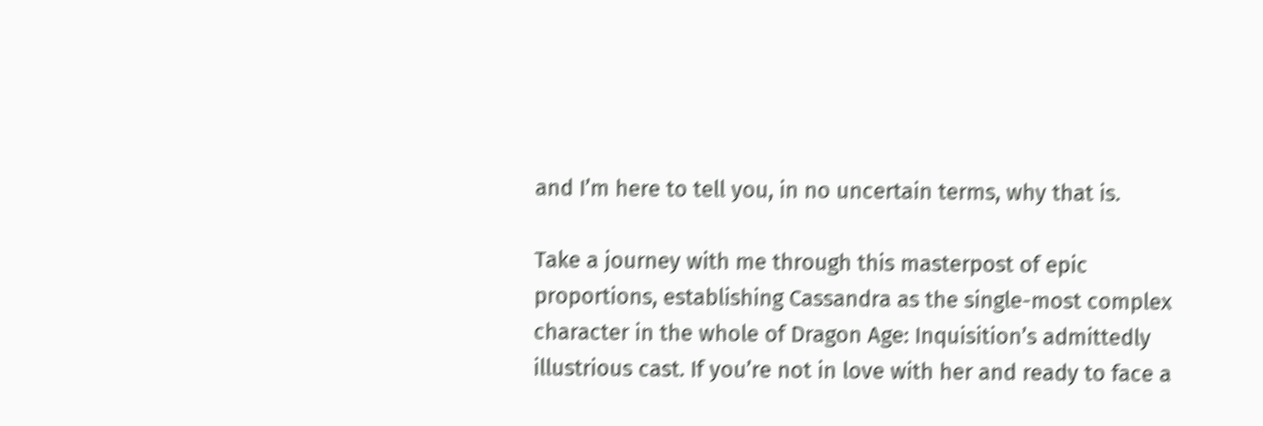and I’m here to tell you, in no uncertain terms, why that is.

Take a journey with me through this masterpost of epic proportions, establishing Cassandra as the single-most complex character in the whole of Dragon Age: Inquisition’s admittedly illustrious cast. If you’re not in love with her and ready to face a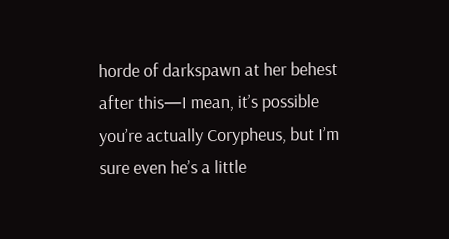horde of darkspawn at her behest after this—I mean, it’s possible you’re actually Corypheus, but I’m sure even he’s a little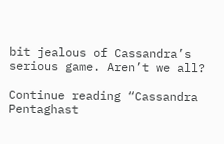bit jealous of Cassandra’s serious game. Aren’t we all?

Continue reading “Cassandra Pentaghast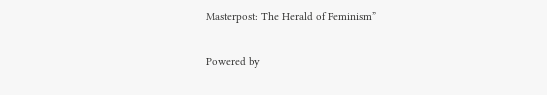Masterpost: The Herald of Feminism”

Powered by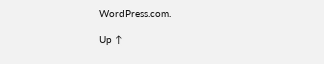WordPress.com.

Up ↑